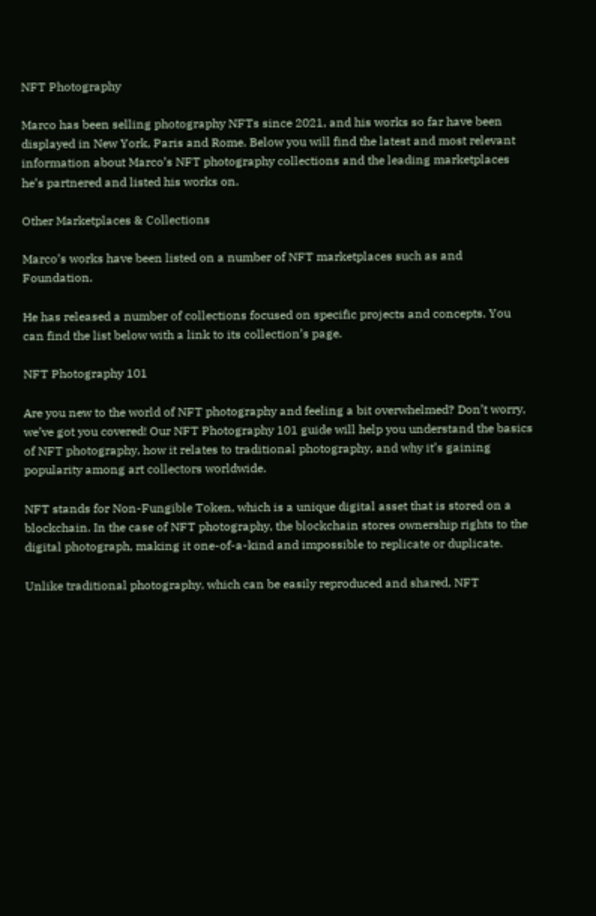NFT Photography

Marco has been selling photography NFTs since 2021, and his works so far have been displayed in New York, Paris and Rome. Below you will find the latest and most relevant information about Marco’s NFT photography collections and the leading marketplaces he’s partnered and listed his works on.

Other Marketplaces & Collections

Marco’s works have been listed on a number of NFT marketplaces such as and Foundation.

He has released a number of collections focused on specific projects and concepts. You can find the list below with a link to its collection’s page.

NFT Photography 101

Are you new to the world of NFT photography and feeling a bit overwhelmed? Don’t worry, we’ve got you covered! Our NFT Photography 101 guide will help you understand the basics of NFT photography, how it relates to traditional photography, and why it’s gaining popularity among art collectors worldwide.

NFT stands for Non-Fungible Token, which is a unique digital asset that is stored on a blockchain. In the case of NFT photography, the blockchain stores ownership rights to the digital photograph, making it one-of-a-kind and impossible to replicate or duplicate.

Unlike traditional photography, which can be easily reproduced and shared, NFT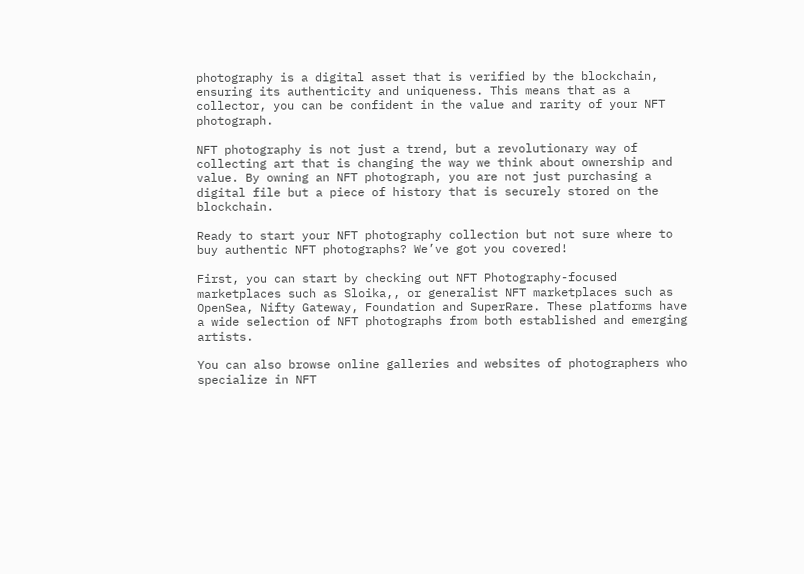photography is a digital asset that is verified by the blockchain, ensuring its authenticity and uniqueness. This means that as a collector, you can be confident in the value and rarity of your NFT photograph.

NFT photography is not just a trend, but a revolutionary way of collecting art that is changing the way we think about ownership and value. By owning an NFT photograph, you are not just purchasing a digital file but a piece of history that is securely stored on the blockchain.

Ready to start your NFT photography collection but not sure where to buy authentic NFT photographs? We’ve got you covered!

First, you can start by checking out NFT Photography-focused marketplaces such as Sloika,, or generalist NFT marketplaces such as OpenSea, Nifty Gateway, Foundation and SuperRare. These platforms have a wide selection of NFT photographs from both established and emerging artists.

You can also browse online galleries and websites of photographers who specialize in NFT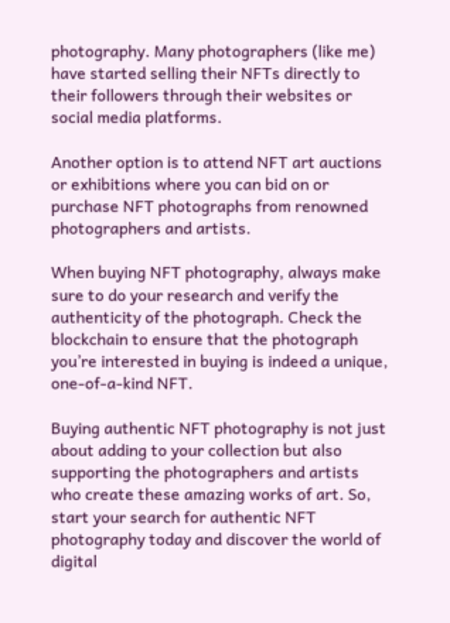photography. Many photographers (like me) have started selling their NFTs directly to their followers through their websites or social media platforms.

Another option is to attend NFT art auctions or exhibitions where you can bid on or purchase NFT photographs from renowned photographers and artists.

When buying NFT photography, always make sure to do your research and verify the authenticity of the photograph. Check the blockchain to ensure that the photograph you’re interested in buying is indeed a unique, one-of-a-kind NFT.

Buying authentic NFT photography is not just about adding to your collection but also supporting the photographers and artists who create these amazing works of art. So, start your search for authentic NFT photography today and discover the world of digital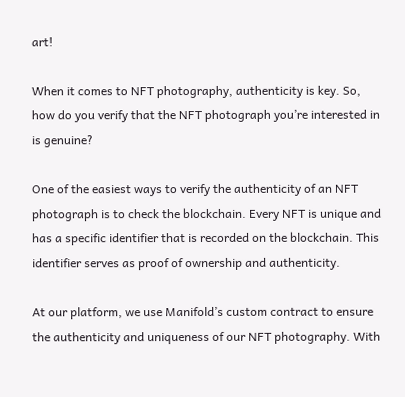art!

When it comes to NFT photography, authenticity is key. So, how do you verify that the NFT photograph you’re interested in is genuine?

One of the easiest ways to verify the authenticity of an NFT photograph is to check the blockchain. Every NFT is unique and has a specific identifier that is recorded on the blockchain. This identifier serves as proof of ownership and authenticity.

At our platform, we use Manifold’s custom contract to ensure the authenticity and uniqueness of our NFT photography. With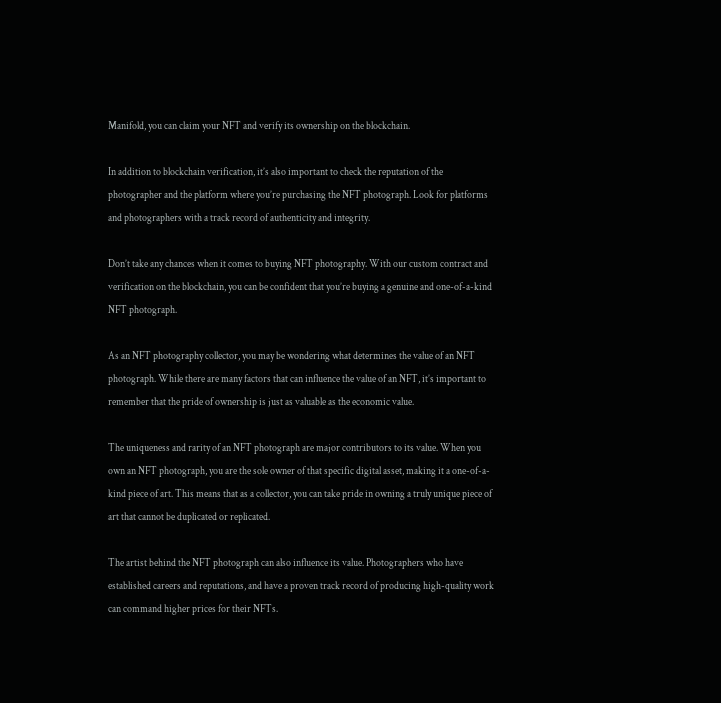Manifold, you can claim your NFT and verify its ownership on the blockchain.

In addition to blockchain verification, it’s also important to check the reputation of the photographer and the platform where you’re purchasing the NFT photograph. Look for platforms and photographers with a track record of authenticity and integrity.

Don’t take any chances when it comes to buying NFT photography. With our custom contract and verification on the blockchain, you can be confident that you’re buying a genuine and one-of-a-kind NFT photograph.

As an NFT photography collector, you may be wondering what determines the value of an NFT photograph. While there are many factors that can influence the value of an NFT, it’s important to remember that the pride of ownership is just as valuable as the economic value.

The uniqueness and rarity of an NFT photograph are major contributors to its value. When you own an NFT photograph, you are the sole owner of that specific digital asset, making it a one-of-a-kind piece of art. This means that as a collector, you can take pride in owning a truly unique piece of art that cannot be duplicated or replicated.

The artist behind the NFT photograph can also influence its value. Photographers who have established careers and reputations, and have a proven track record of producing high-quality work can command higher prices for their NFTs.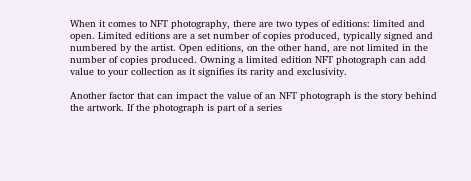When it comes to NFT photography, there are two types of editions: limited and open. Limited editions are a set number of copies produced, typically signed and numbered by the artist. Open editions, on the other hand, are not limited in the number of copies produced. Owning a limited edition NFT photograph can add value to your collection as it signifies its rarity and exclusivity.

Another factor that can impact the value of an NFT photograph is the story behind the artwork. If the photograph is part of a series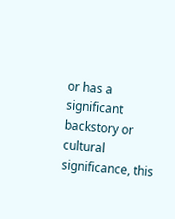or has a significant backstory or cultural significance, this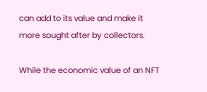can add to its value and make it more sought after by collectors.

While the economic value of an NFT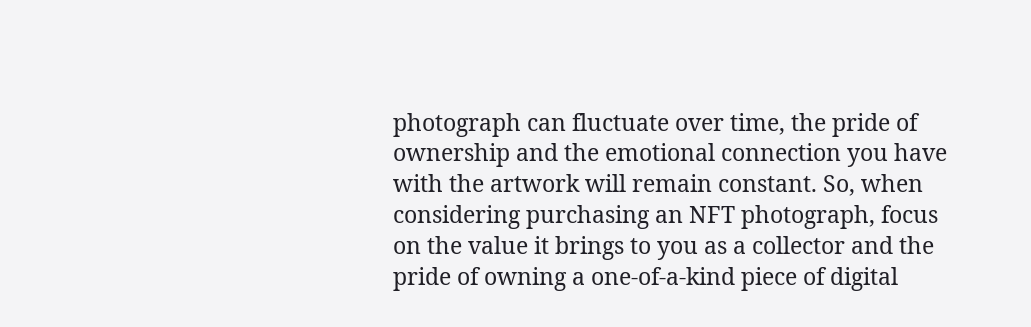photograph can fluctuate over time, the pride of ownership and the emotional connection you have with the artwork will remain constant. So, when considering purchasing an NFT photograph, focus on the value it brings to you as a collector and the pride of owning a one-of-a-kind piece of digital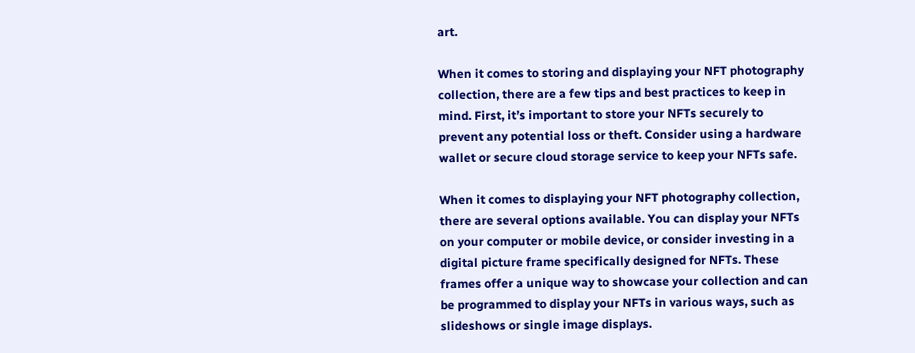art.

When it comes to storing and displaying your NFT photography collection, there are a few tips and best practices to keep in mind. First, it’s important to store your NFTs securely to prevent any potential loss or theft. Consider using a hardware wallet or secure cloud storage service to keep your NFTs safe.

When it comes to displaying your NFT photography collection, there are several options available. You can display your NFTs on your computer or mobile device, or consider investing in a digital picture frame specifically designed for NFTs. These frames offer a unique way to showcase your collection and can be programmed to display your NFTs in various ways, such as slideshows or single image displays.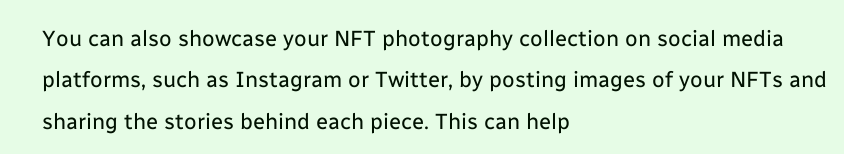You can also showcase your NFT photography collection on social media platforms, such as Instagram or Twitter, by posting images of your NFTs and sharing the stories behind each piece. This can help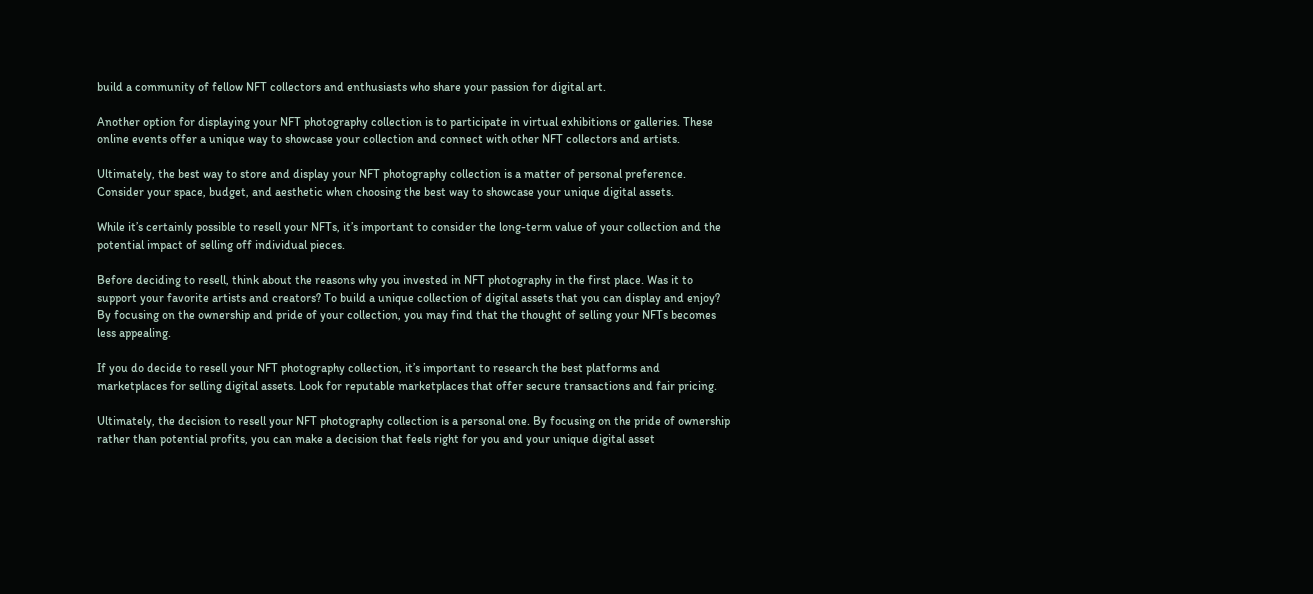build a community of fellow NFT collectors and enthusiasts who share your passion for digital art.

Another option for displaying your NFT photography collection is to participate in virtual exhibitions or galleries. These online events offer a unique way to showcase your collection and connect with other NFT collectors and artists.

Ultimately, the best way to store and display your NFT photography collection is a matter of personal preference. Consider your space, budget, and aesthetic when choosing the best way to showcase your unique digital assets.

While it’s certainly possible to resell your NFTs, it’s important to consider the long-term value of your collection and the potential impact of selling off individual pieces.

Before deciding to resell, think about the reasons why you invested in NFT photography in the first place. Was it to support your favorite artists and creators? To build a unique collection of digital assets that you can display and enjoy? By focusing on the ownership and pride of your collection, you may find that the thought of selling your NFTs becomes less appealing.

If you do decide to resell your NFT photography collection, it’s important to research the best platforms and marketplaces for selling digital assets. Look for reputable marketplaces that offer secure transactions and fair pricing.

Ultimately, the decision to resell your NFT photography collection is a personal one. By focusing on the pride of ownership rather than potential profits, you can make a decision that feels right for you and your unique digital asset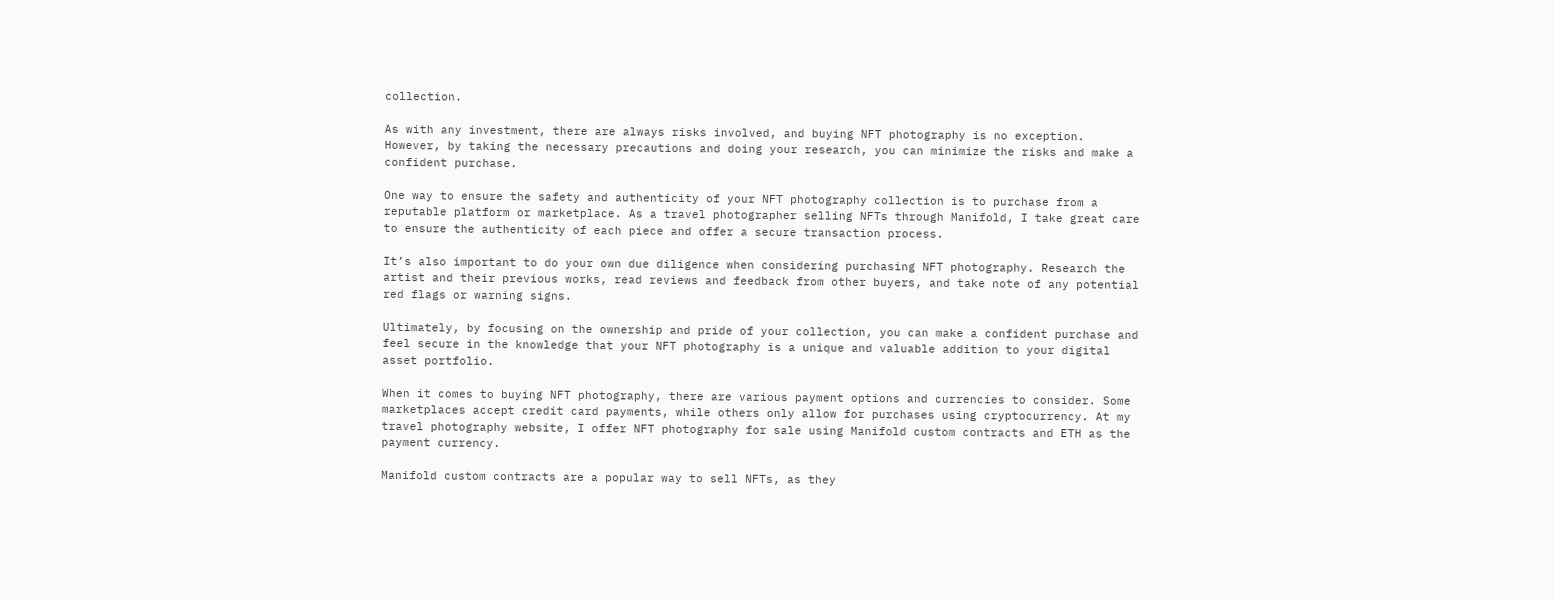collection.

As with any investment, there are always risks involved, and buying NFT photography is no exception. However, by taking the necessary precautions and doing your research, you can minimize the risks and make a confident purchase.

One way to ensure the safety and authenticity of your NFT photography collection is to purchase from a reputable platform or marketplace. As a travel photographer selling NFTs through Manifold, I take great care to ensure the authenticity of each piece and offer a secure transaction process.

It’s also important to do your own due diligence when considering purchasing NFT photography. Research the artist and their previous works, read reviews and feedback from other buyers, and take note of any potential red flags or warning signs.

Ultimately, by focusing on the ownership and pride of your collection, you can make a confident purchase and feel secure in the knowledge that your NFT photography is a unique and valuable addition to your digital asset portfolio.

When it comes to buying NFT photography, there are various payment options and currencies to consider. Some marketplaces accept credit card payments, while others only allow for purchases using cryptocurrency. At my travel photography website, I offer NFT photography for sale using Manifold custom contracts and ETH as the payment currency.

Manifold custom contracts are a popular way to sell NFTs, as they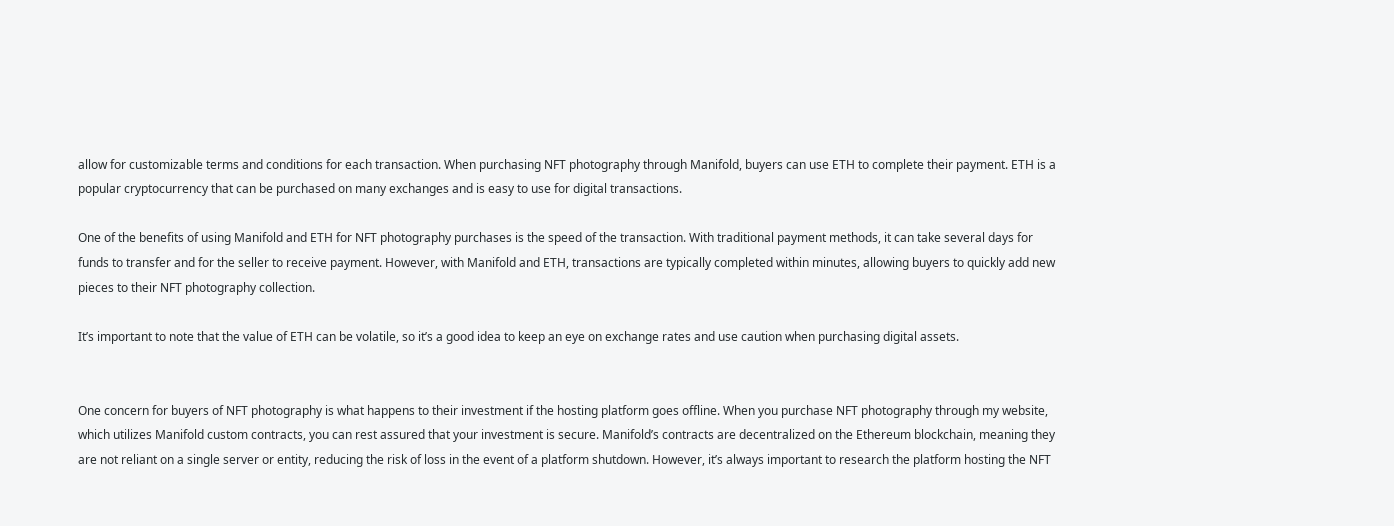allow for customizable terms and conditions for each transaction. When purchasing NFT photography through Manifold, buyers can use ETH to complete their payment. ETH is a popular cryptocurrency that can be purchased on many exchanges and is easy to use for digital transactions.

One of the benefits of using Manifold and ETH for NFT photography purchases is the speed of the transaction. With traditional payment methods, it can take several days for funds to transfer and for the seller to receive payment. However, with Manifold and ETH, transactions are typically completed within minutes, allowing buyers to quickly add new pieces to their NFT photography collection.

It’s important to note that the value of ETH can be volatile, so it’s a good idea to keep an eye on exchange rates and use caution when purchasing digital assets.


One concern for buyers of NFT photography is what happens to their investment if the hosting platform goes offline. When you purchase NFT photography through my website, which utilizes Manifold custom contracts, you can rest assured that your investment is secure. Manifold’s contracts are decentralized on the Ethereum blockchain, meaning they are not reliant on a single server or entity, reducing the risk of loss in the event of a platform shutdown. However, it’s always important to research the platform hosting the NFT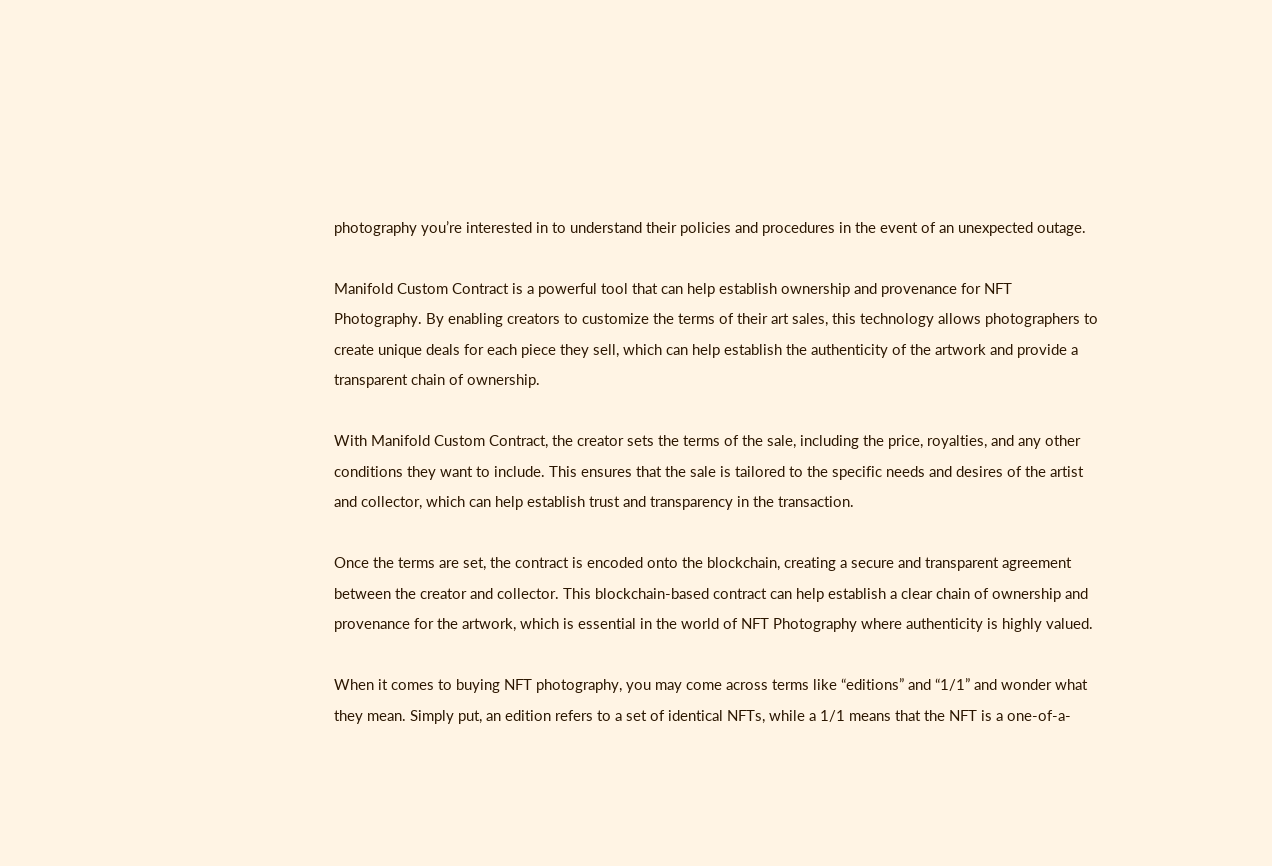photography you’re interested in to understand their policies and procedures in the event of an unexpected outage.

Manifold Custom Contract is a powerful tool that can help establish ownership and provenance for NFT Photography. By enabling creators to customize the terms of their art sales, this technology allows photographers to create unique deals for each piece they sell, which can help establish the authenticity of the artwork and provide a transparent chain of ownership.

With Manifold Custom Contract, the creator sets the terms of the sale, including the price, royalties, and any other conditions they want to include. This ensures that the sale is tailored to the specific needs and desires of the artist and collector, which can help establish trust and transparency in the transaction.

Once the terms are set, the contract is encoded onto the blockchain, creating a secure and transparent agreement between the creator and collector. This blockchain-based contract can help establish a clear chain of ownership and provenance for the artwork, which is essential in the world of NFT Photography where authenticity is highly valued.

When it comes to buying NFT photography, you may come across terms like “editions” and “1/1” and wonder what they mean. Simply put, an edition refers to a set of identical NFTs, while a 1/1 means that the NFT is a one-of-a-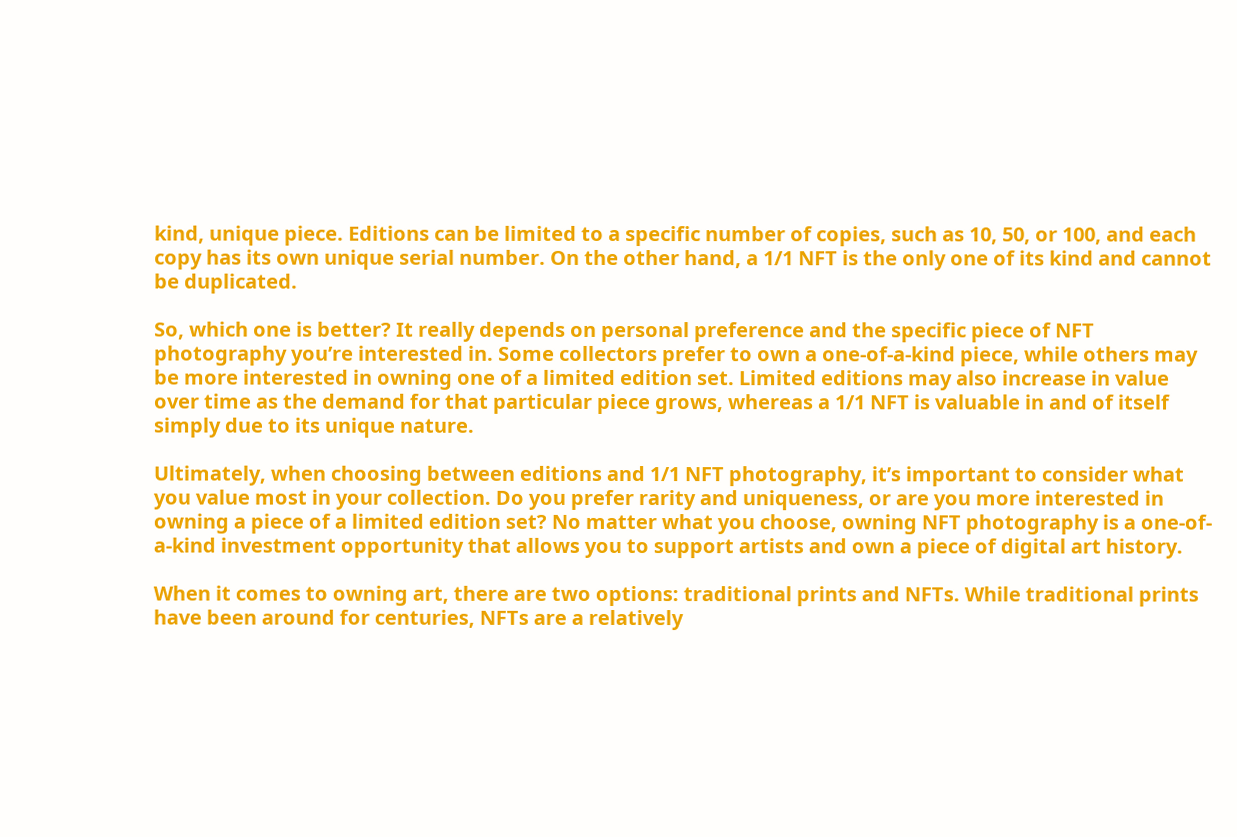kind, unique piece. Editions can be limited to a specific number of copies, such as 10, 50, or 100, and each copy has its own unique serial number. On the other hand, a 1/1 NFT is the only one of its kind and cannot be duplicated.

So, which one is better? It really depends on personal preference and the specific piece of NFT photography you’re interested in. Some collectors prefer to own a one-of-a-kind piece, while others may be more interested in owning one of a limited edition set. Limited editions may also increase in value over time as the demand for that particular piece grows, whereas a 1/1 NFT is valuable in and of itself simply due to its unique nature.

Ultimately, when choosing between editions and 1/1 NFT photography, it’s important to consider what you value most in your collection. Do you prefer rarity and uniqueness, or are you more interested in owning a piece of a limited edition set? No matter what you choose, owning NFT photography is a one-of-a-kind investment opportunity that allows you to support artists and own a piece of digital art history.

When it comes to owning art, there are two options: traditional prints and NFTs. While traditional prints have been around for centuries, NFTs are a relatively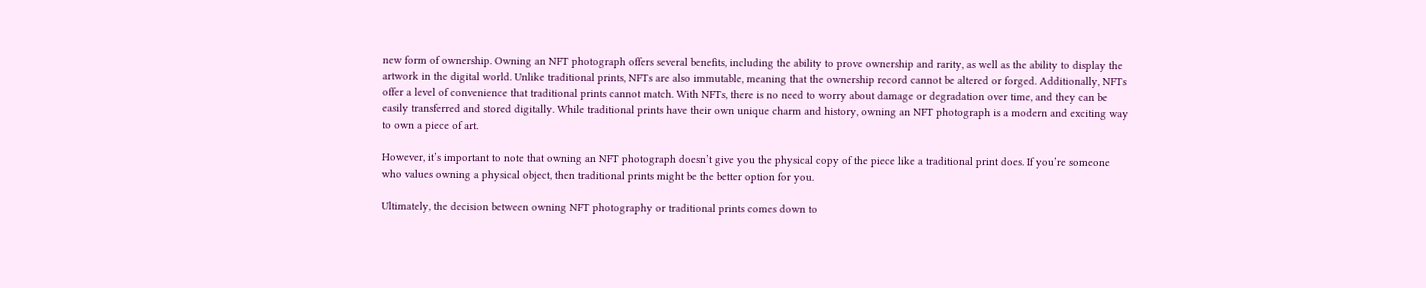new form of ownership. Owning an NFT photograph offers several benefits, including the ability to prove ownership and rarity, as well as the ability to display the artwork in the digital world. Unlike traditional prints, NFTs are also immutable, meaning that the ownership record cannot be altered or forged. Additionally, NFTs offer a level of convenience that traditional prints cannot match. With NFTs, there is no need to worry about damage or degradation over time, and they can be easily transferred and stored digitally. While traditional prints have their own unique charm and history, owning an NFT photograph is a modern and exciting way to own a piece of art.

However, it’s important to note that owning an NFT photograph doesn’t give you the physical copy of the piece like a traditional print does. If you’re someone who values owning a physical object, then traditional prints might be the better option for you.

Ultimately, the decision between owning NFT photography or traditional prints comes down to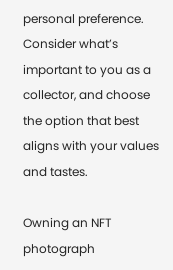personal preference. Consider what’s important to you as a collector, and choose the option that best aligns with your values and tastes.

Owning an NFT photograph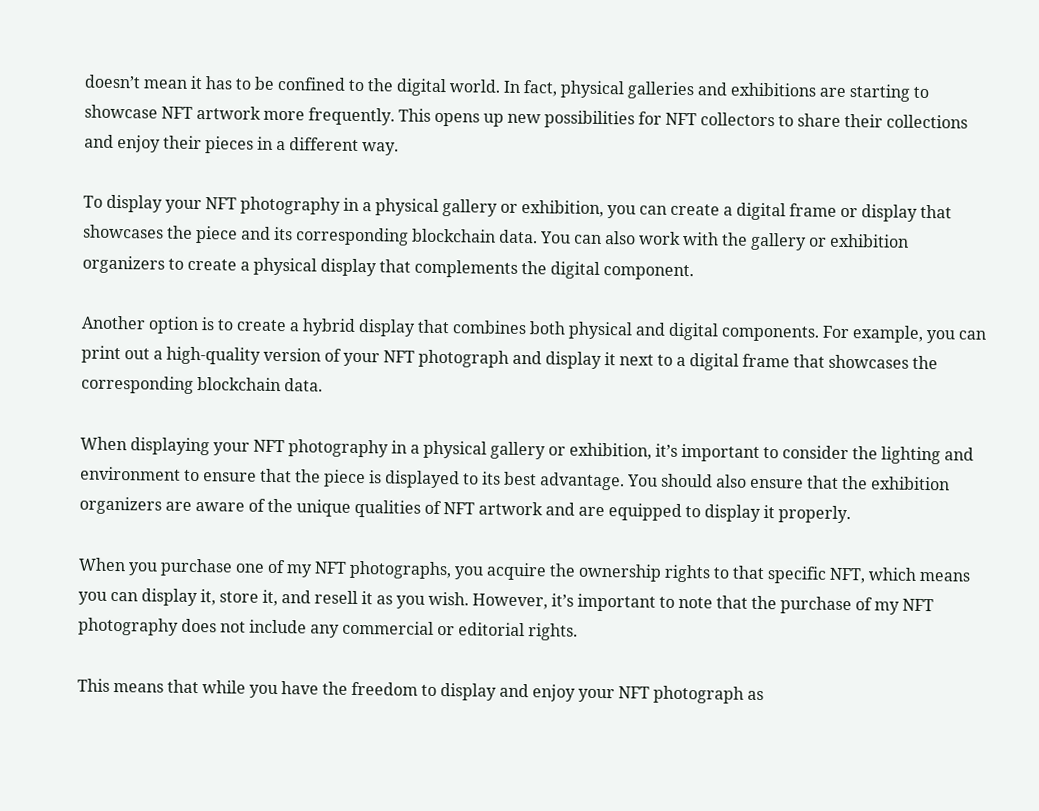doesn’t mean it has to be confined to the digital world. In fact, physical galleries and exhibitions are starting to showcase NFT artwork more frequently. This opens up new possibilities for NFT collectors to share their collections and enjoy their pieces in a different way.

To display your NFT photography in a physical gallery or exhibition, you can create a digital frame or display that showcases the piece and its corresponding blockchain data. You can also work with the gallery or exhibition organizers to create a physical display that complements the digital component.

Another option is to create a hybrid display that combines both physical and digital components. For example, you can print out a high-quality version of your NFT photograph and display it next to a digital frame that showcases the corresponding blockchain data.

When displaying your NFT photography in a physical gallery or exhibition, it’s important to consider the lighting and environment to ensure that the piece is displayed to its best advantage. You should also ensure that the exhibition organizers are aware of the unique qualities of NFT artwork and are equipped to display it properly.

When you purchase one of my NFT photographs, you acquire the ownership rights to that specific NFT, which means you can display it, store it, and resell it as you wish. However, it’s important to note that the purchase of my NFT photography does not include any commercial or editorial rights.

This means that while you have the freedom to display and enjoy your NFT photograph as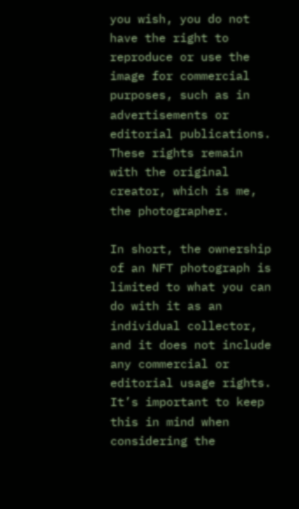you wish, you do not have the right to reproduce or use the image for commercial purposes, such as in advertisements or editorial publications. These rights remain with the original creator, which is me, the photographer.

In short, the ownership of an NFT photograph is limited to what you can do with it as an individual collector, and it does not include any commercial or editorial usage rights. It’s important to keep this in mind when considering the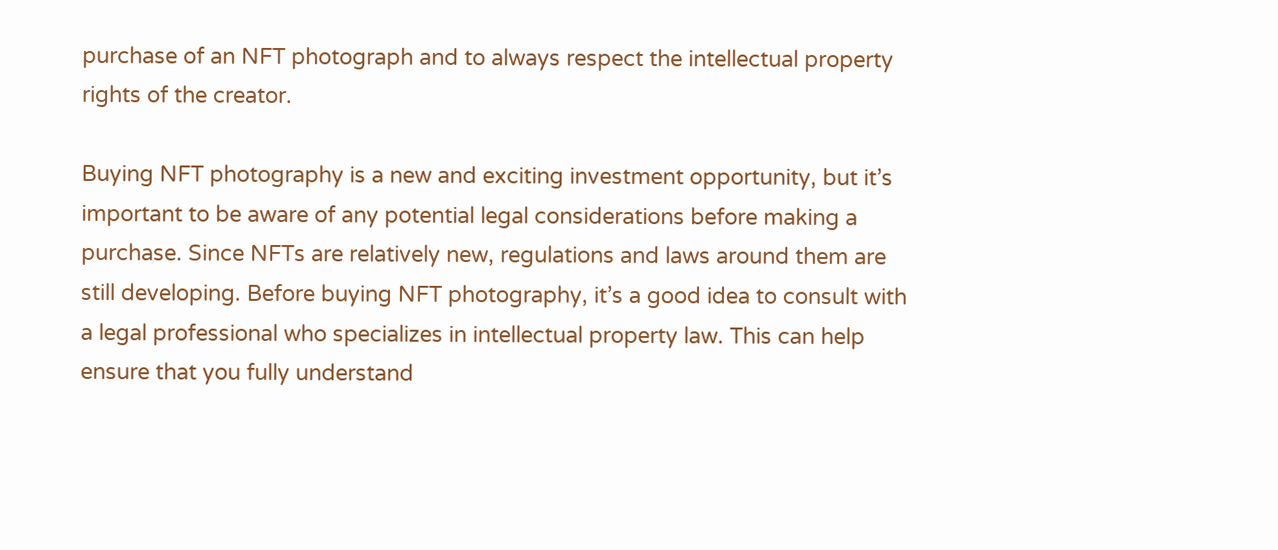purchase of an NFT photograph and to always respect the intellectual property rights of the creator.

Buying NFT photography is a new and exciting investment opportunity, but it’s important to be aware of any potential legal considerations before making a purchase. Since NFTs are relatively new, regulations and laws around them are still developing. Before buying NFT photography, it’s a good idea to consult with a legal professional who specializes in intellectual property law. This can help ensure that you fully understand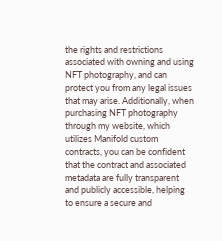the rights and restrictions associated with owning and using NFT photography, and can protect you from any legal issues that may arise. Additionally, when purchasing NFT photography through my website, which utilizes Manifold custom contracts, you can be confident that the contract and associated metadata are fully transparent and publicly accessible, helping to ensure a secure and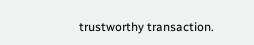trustworthy transaction.